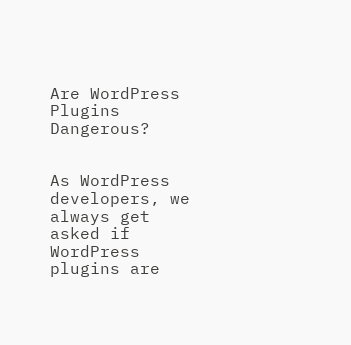Are WordPress Plugins Dangerous?


As WordPress developers, we always get asked if WordPress plugins are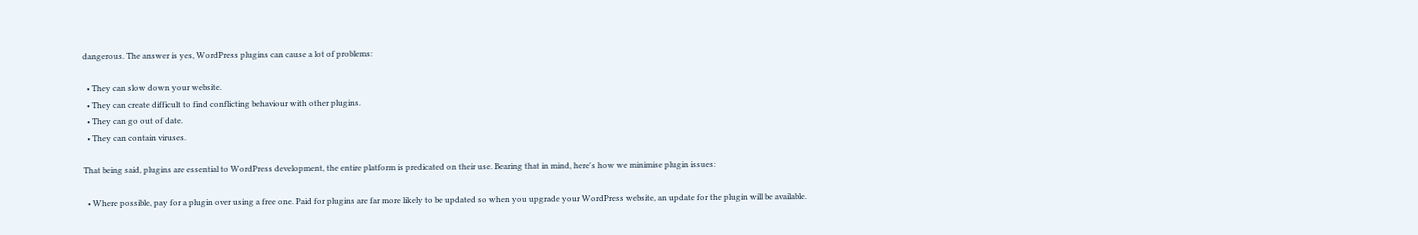dangerous. The answer is yes, WordPress plugins can cause a lot of problems:

  • They can slow down your website.
  • They can create difficult to find conflicting behaviour with other plugins.
  • They can go out of date.
  • They can contain viruses.

That being said, plugins are essential to WordPress development, the entire platform is predicated on their use. Bearing that in mind, here's how we minimise plugin issues:

  • Where possible, pay for a plugin over using a free one. Paid for plugins are far more likely to be updated so when you upgrade your WordPress website, an update for the plugin will be available.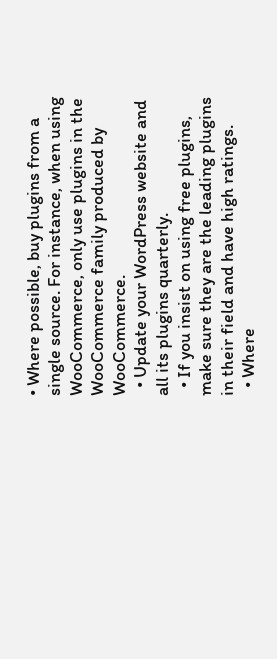• Where possible, buy plugins from a single source. For instance, when using WooCommerce, only use plugins in the WooCommerce family produced by WooCommerce.
  • Update your WordPress website and all its plugins quarterly.
  • If you insist on using free plugins, make sure they are the leading plugins in their field and have high ratings.
  • Where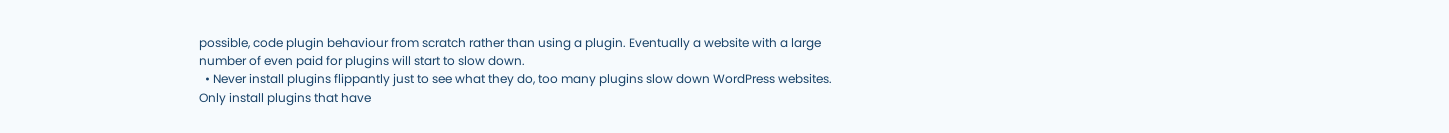possible, code plugin behaviour from scratch rather than using a plugin. Eventually a website with a large number of even paid for plugins will start to slow down.
  • Never install plugins flippantly just to see what they do, too many plugins slow down WordPress websites. Only install plugins that have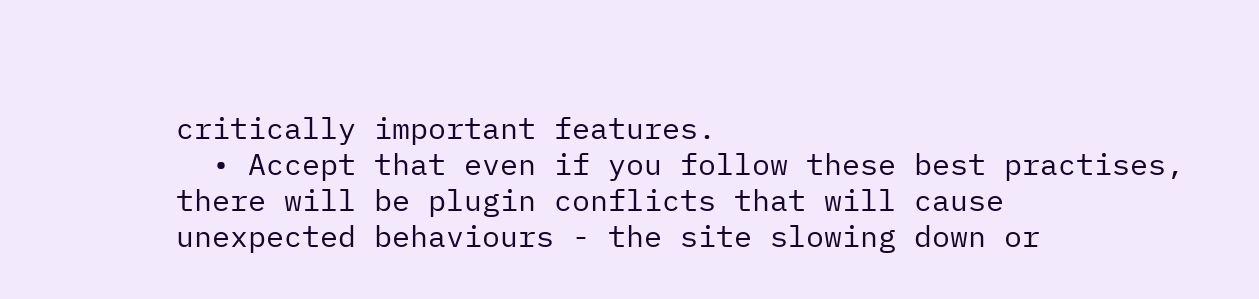critically important features.
  • Accept that even if you follow these best practises, there will be plugin conflicts that will cause unexpected behaviours - the site slowing down or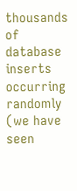thousands of database inserts occurring randomly (we have seen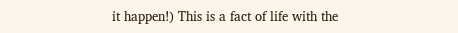it happen!) This is a fact of life with the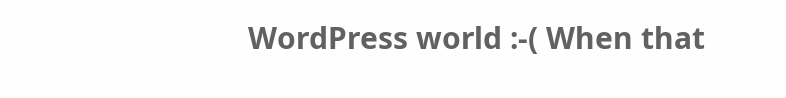WordPress world :-( When that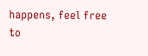happens, feel free to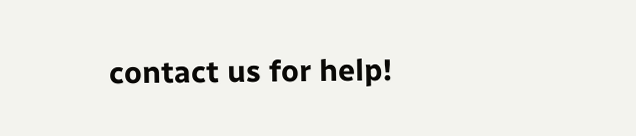contact us for help!